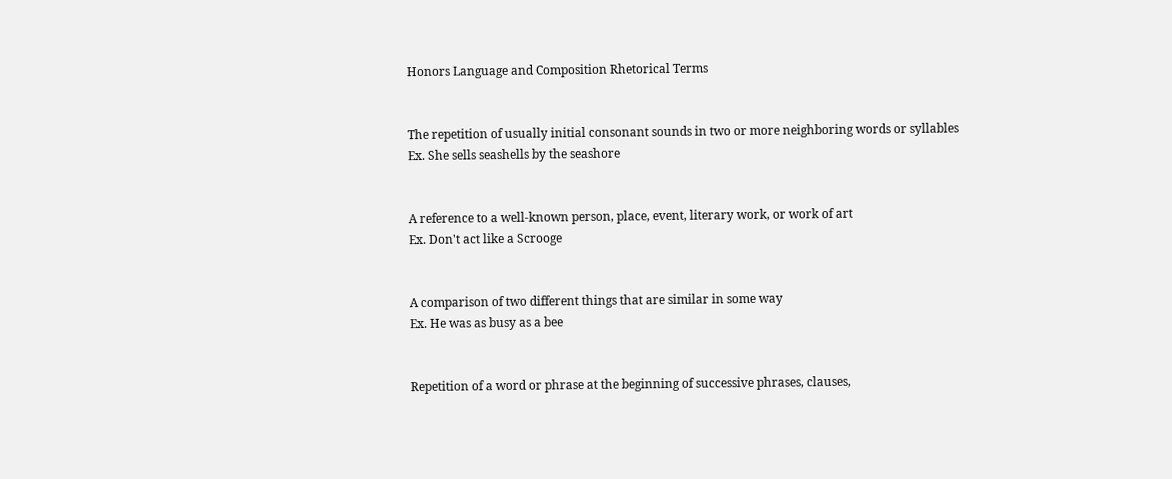Honors Language and Composition Rhetorical Terms


The repetition of usually initial consonant sounds in two or more neighboring words or syllables
Ex. She sells seashells by the seashore


A reference to a well-known person, place, event, literary work, or work of art
Ex. Don't act like a Scrooge


A comparison of two different things that are similar in some way
Ex. He was as busy as a bee


Repetition of a word or phrase at the beginning of successive phrases, clauses,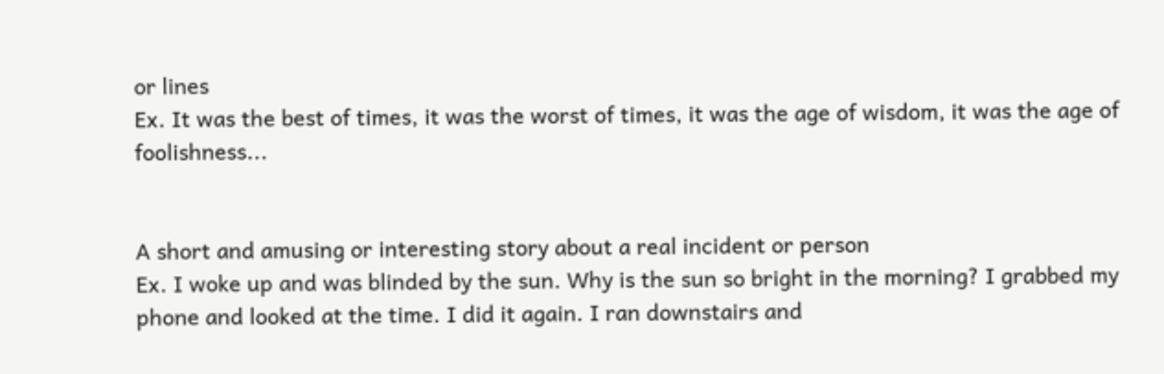or lines
Ex. It was the best of times, it was the worst of times, it was the age of wisdom, it was the age of foolishness...


A short and amusing or interesting story about a real incident or person
Ex. I woke up and was blinded by the sun. Why is the sun so bright in the morning? I grabbed my phone and looked at the time. I did it again. I ran downstairs and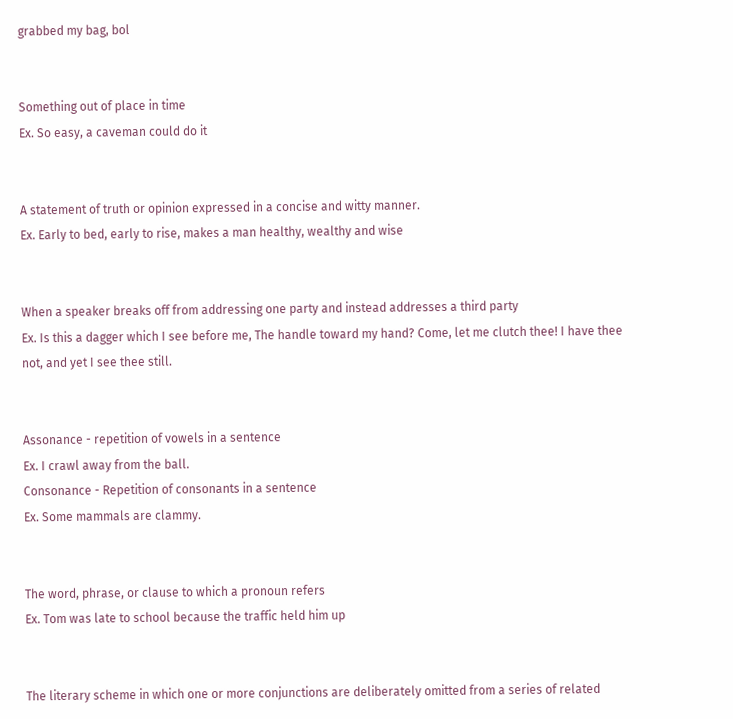grabbed my bag, bol


Something out of place in time
Ex. So easy, a caveman could do it


A statement of truth or opinion expressed in a concise and witty manner.
Ex. Early to bed, early to rise, makes a man healthy, wealthy and wise


When a speaker breaks off from addressing one party and instead addresses a third party
Ex. Is this a dagger which I see before me, The handle toward my hand? Come, let me clutch thee! I have thee not, and yet I see thee still.


Assonance - repetition of vowels in a sentence
Ex. I crawl away from the ball.
Consonance - Repetition of consonants in a sentence
Ex. Some mammals are clammy.


The word, phrase, or clause to which a pronoun refers
Ex. Tom was late to school because the traffic held him up


The literary scheme in which one or more conjunctions are deliberately omitted from a series of related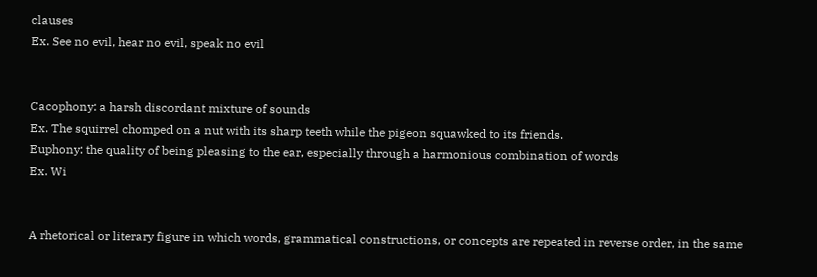clauses
Ex. See no evil, hear no evil, speak no evil


Cacophony: a harsh discordant mixture of sounds
Ex. The squirrel chomped on a nut with its sharp teeth while the pigeon squawked to its friends.
Euphony: the quality of being pleasing to the ear, especially through a harmonious combination of words
Ex. Wi


A rhetorical or literary figure in which words, grammatical constructions, or concepts are repeated in reverse order, in the same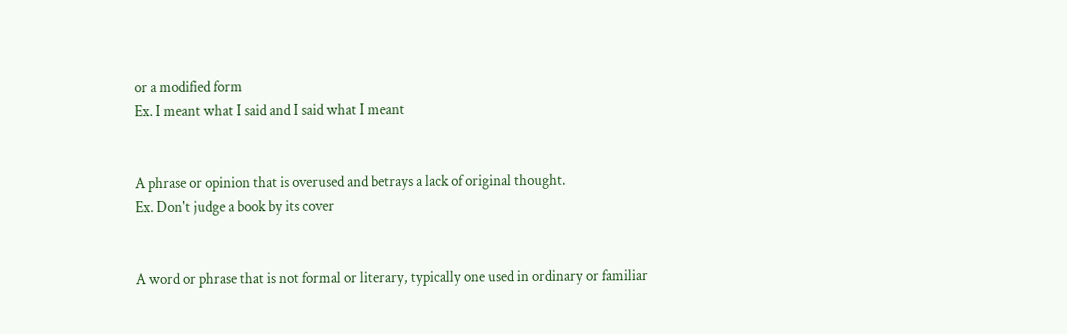or a modified form
Ex. I meant what I said and I said what I meant


A phrase or opinion that is overused and betrays a lack of original thought.
Ex. Don't judge a book by its cover


A word or phrase that is not formal or literary, typically one used in ordinary or familiar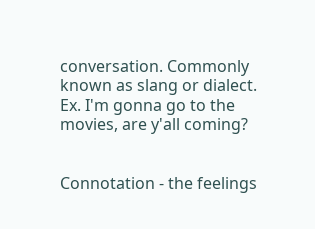conversation. Commonly known as slang or dialect.
Ex. I'm gonna go to the movies, are y'all coming?


Connotation - the feelings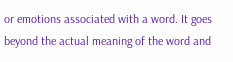or emotions associated with a word. It goes beyond the actual meaning of the word and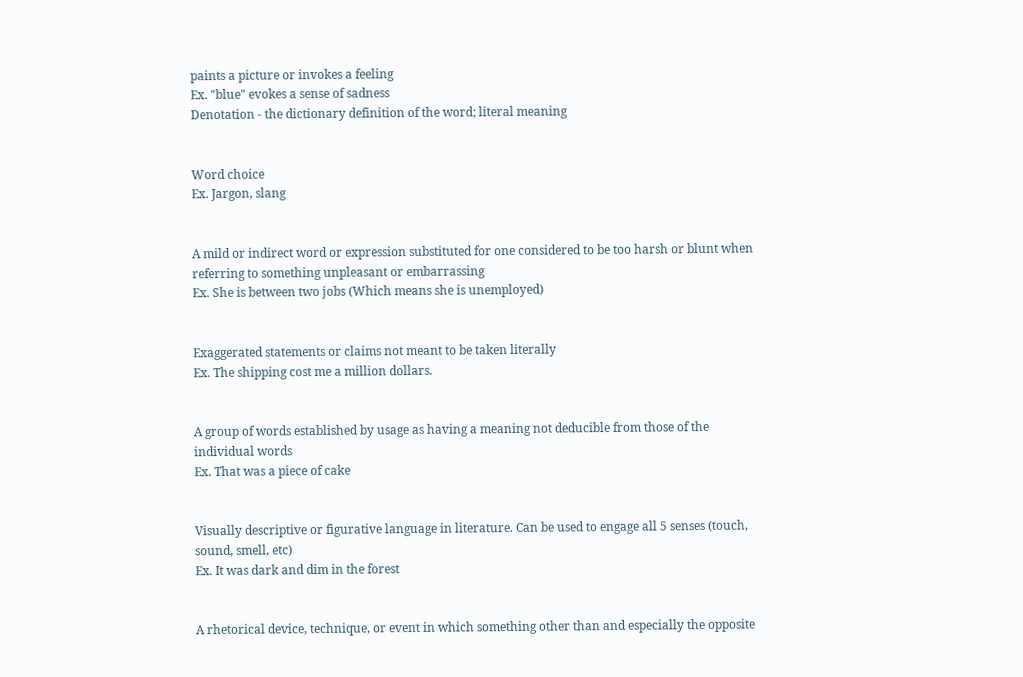paints a picture or invokes a feeling
Ex. "blue" evokes a sense of sadness
Denotation - the dictionary definition of the word; literal meaning


Word choice
Ex. Jargon, slang


A mild or indirect word or expression substituted for one considered to be too harsh or blunt when referring to something unpleasant or embarrassing
Ex. She is between two jobs (Which means she is unemployed)


Exaggerated statements or claims not meant to be taken literally
Ex. The shipping cost me a million dollars.


A group of words established by usage as having a meaning not deducible from those of the individual words
Ex. That was a piece of cake


Visually descriptive or figurative language in literature. Can be used to engage all 5 senses (touch, sound, smell, etc)
Ex. It was dark and dim in the forest


A rhetorical device, technique, or event in which something other than and especially the opposite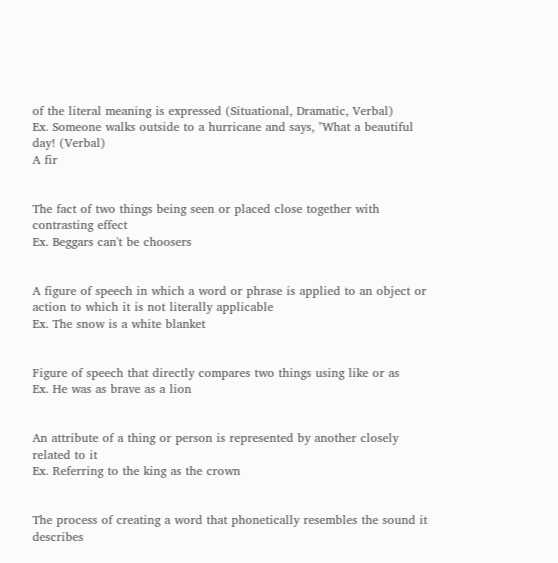of the literal meaning is expressed (Situational, Dramatic, Verbal)
Ex. Someone walks outside to a hurricane and says, "What a beautiful day! (Verbal)
A fir


The fact of two things being seen or placed close together with contrasting effect
Ex. Beggars can't be choosers


A figure of speech in which a word or phrase is applied to an object or action to which it is not literally applicable
Ex. The snow is a white blanket


Figure of speech that directly compares two things using like or as
Ex. He was as brave as a lion


An attribute of a thing or person is represented by another closely related to it
Ex. Referring to the king as the crown


The process of creating a word that phonetically resembles the sound it describes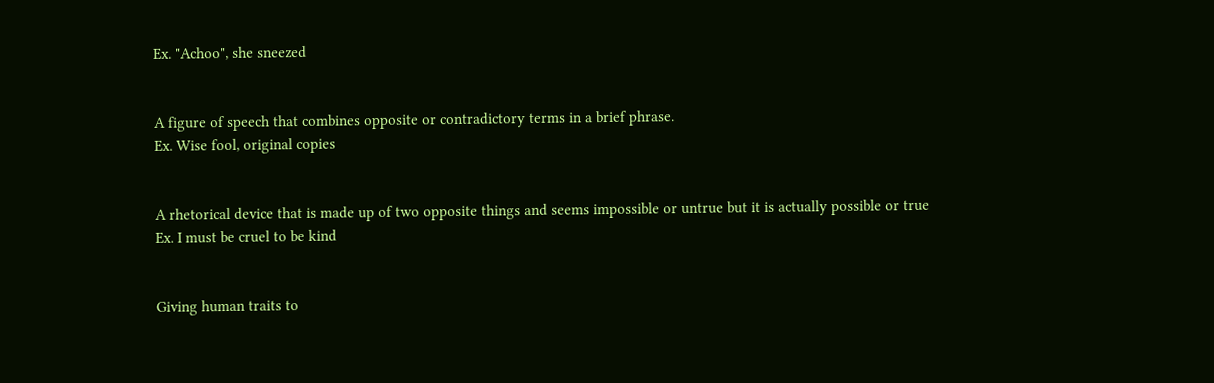Ex. "Achoo", she sneezed


A figure of speech that combines opposite or contradictory terms in a brief phrase.
Ex. Wise fool, original copies


A rhetorical device that is made up of two opposite things and seems impossible or untrue but it is actually possible or true
Ex. I must be cruel to be kind


Giving human traits to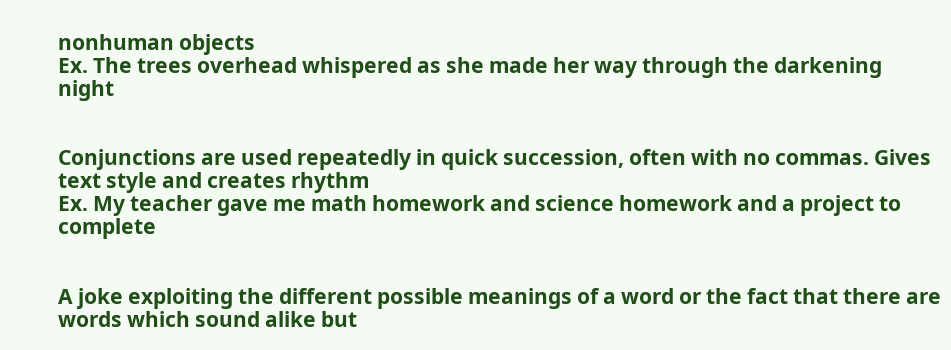nonhuman objects
Ex. The trees overhead whispered as she made her way through the darkening night


Conjunctions are used repeatedly in quick succession, often with no commas. Gives text style and creates rhythm
Ex. My teacher gave me math homework and science homework and a project to complete


A joke exploiting the different possible meanings of a word or the fact that there are words which sound alike but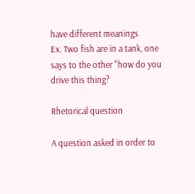have different meanings
Ex. Two fish are in a tank, one says to the other "how do you drive this thing?

Rhetorical question

A question asked in order to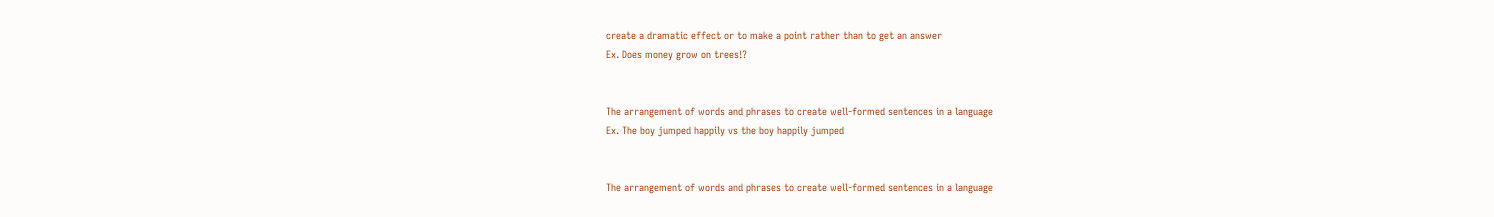create a dramatic effect or to make a point rather than to get an answer
Ex. Does money grow on trees!?


The arrangement of words and phrases to create well-formed sentences in a language
Ex. The boy jumped happily vs the boy happily jumped


The arrangement of words and phrases to create well-formed sentences in a language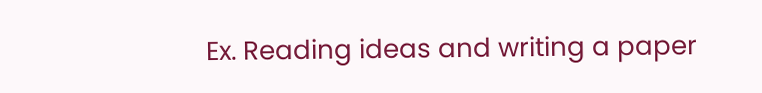Ex. Reading ideas and writing a paper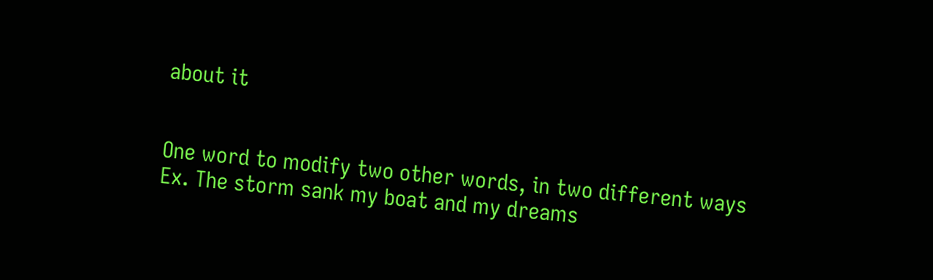about it


One word to modify two other words, in two different ways
Ex. The storm sank my boat and my dreams